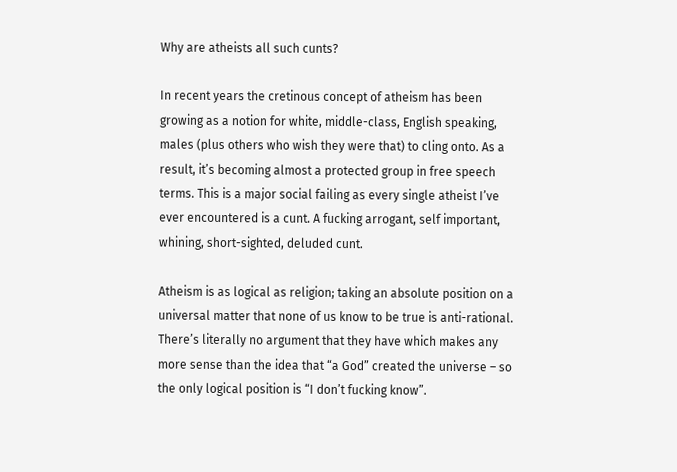Why are atheists all such cunts?

In recent years the cretinous concept of atheism has been growing as a notion for white, middle-class, English speaking, males (plus others who wish they were that) to cling onto. As a result, it’s becoming almost a protected group in free speech terms. This is a major social failing as every single atheist I’ve ever encountered is a cunt. A fucking arrogant, self important, whining, short-sighted, deluded cunt.

Atheism is as logical as religion; taking an absolute position on a universal matter that none of us know to be true is anti-rational. There’s literally no argument that they have which makes any more sense than the idea that “a God” created the universe – so the only logical position is “I don’t fucking know”.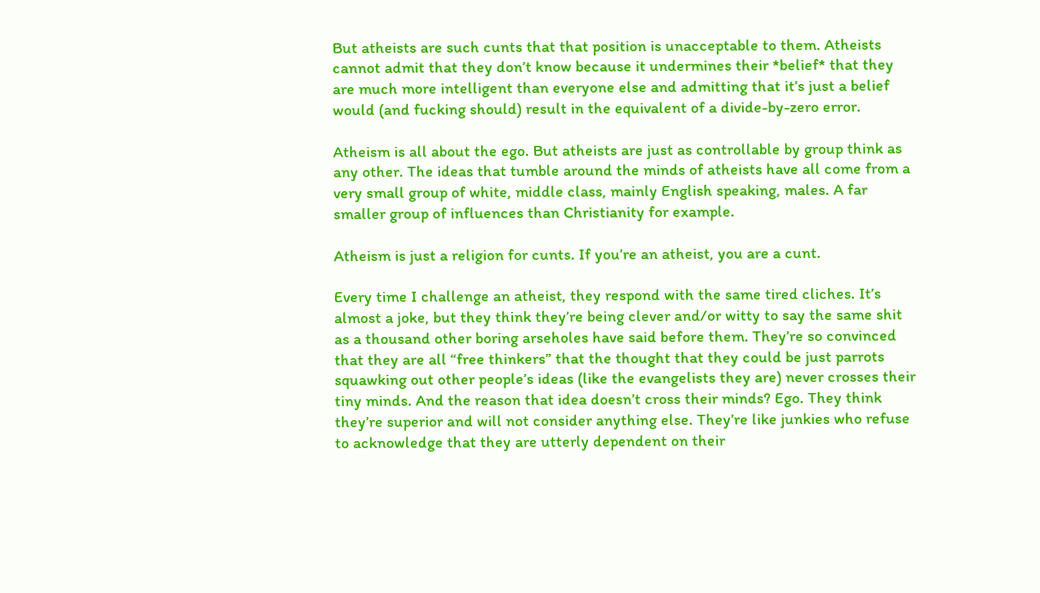But atheists are such cunts that that position is unacceptable to them. Atheists cannot admit that they don’t know because it undermines their *belief* that they are much more intelligent than everyone else and admitting that it’s just a belief would (and fucking should) result in the equivalent of a divide-by-zero error.

Atheism is all about the ego. But atheists are just as controllable by group think as any other. The ideas that tumble around the minds of atheists have all come from a very small group of white, middle class, mainly English speaking, males. A far smaller group of influences than Christianity for example.

Atheism is just a religion for cunts. If you’re an atheist, you are a cunt.

Every time I challenge an atheist, they respond with the same tired cliches. It’s almost a joke, but they think they’re being clever and/or witty to say the same shit as a thousand other boring arseholes have said before them. They’re so convinced that they are all “free thinkers” that the thought that they could be just parrots squawking out other people’s ideas (like the evangelists they are) never crosses their tiny minds. And the reason that idea doesn’t cross their minds? Ego. They think they’re superior and will not consider anything else. They’re like junkies who refuse to acknowledge that they are utterly dependent on their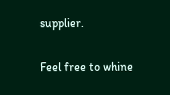supplier.

Feel free to whine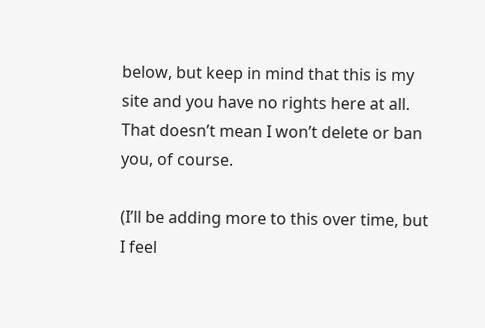below, but keep in mind that this is my site and you have no rights here at all. That doesn’t mean I won’t delete or ban you, of course.

(I’ll be adding more to this over time, but I feel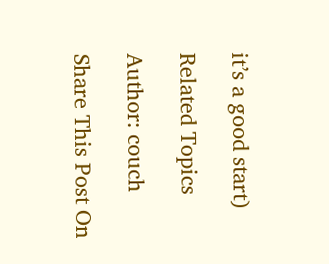it’s a good start)

Related Topics

Author: couch

Share This Post On